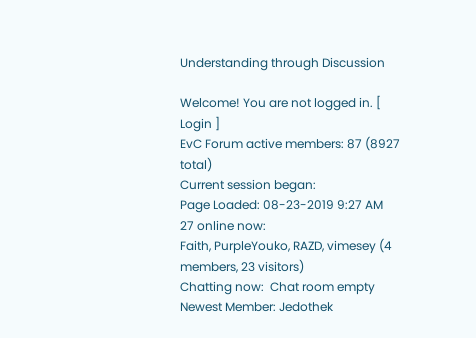Understanding through Discussion

Welcome! You are not logged in. [ Login ]
EvC Forum active members: 87 (8927 total)
Current session began:
Page Loaded: 08-23-2019 9:27 AM
27 online now:
Faith, PurpleYouko, RAZD, vimesey (4 members, 23 visitors)
Chatting now:  Chat room empty
Newest Member: Jedothek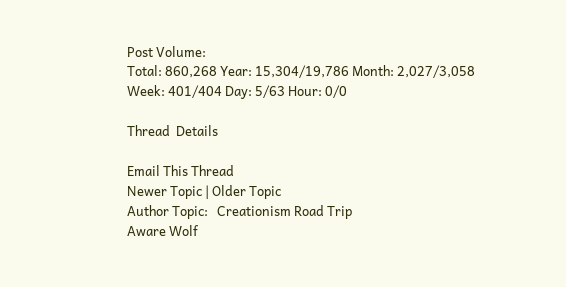Post Volume:
Total: 860,268 Year: 15,304/19,786 Month: 2,027/3,058 Week: 401/404 Day: 5/63 Hour: 0/0

Thread  Details

Email This Thread
Newer Topic | Older Topic
Author Topic:   Creationism Road Trip
Aware Wolf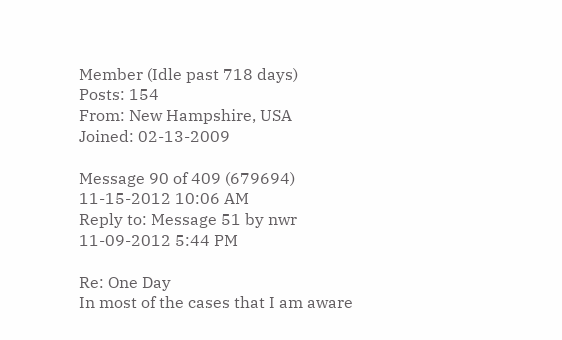Member (Idle past 718 days)
Posts: 154
From: New Hampshire, USA
Joined: 02-13-2009

Message 90 of 409 (679694)
11-15-2012 10:06 AM
Reply to: Message 51 by nwr
11-09-2012 5:44 PM

Re: One Day
In most of the cases that I am aware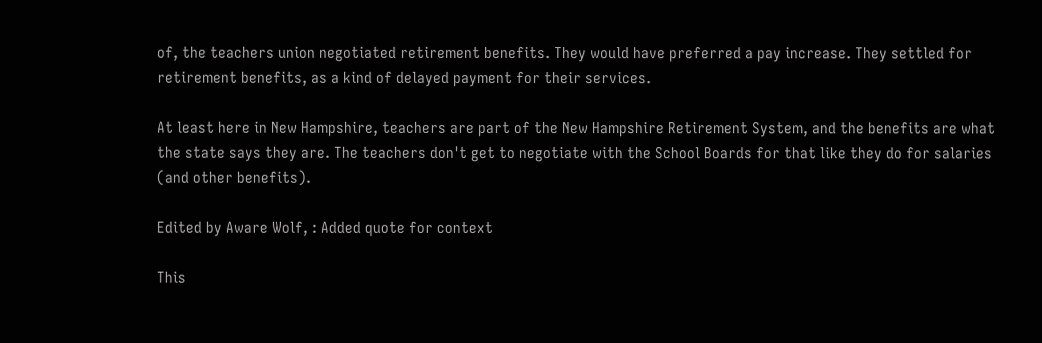of, the teachers union negotiated retirement benefits. They would have preferred a pay increase. They settled for retirement benefits, as a kind of delayed payment for their services.

At least here in New Hampshire, teachers are part of the New Hampshire Retirement System, and the benefits are what the state says they are. The teachers don't get to negotiate with the School Boards for that like they do for salaries (and other benefits).

Edited by Aware Wolf, : Added quote for context

This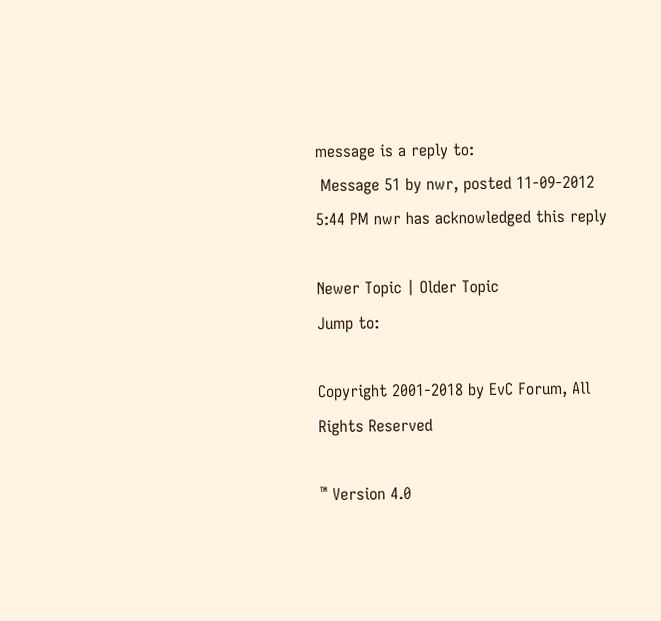message is a reply to:
 Message 51 by nwr, posted 11-09-2012 5:44 PM nwr has acknowledged this reply

Newer Topic | Older Topic
Jump to:

Copyright 2001-2018 by EvC Forum, All Rights Reserved

™ Version 4.0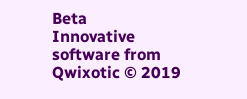Beta
Innovative software from Qwixotic © 2019